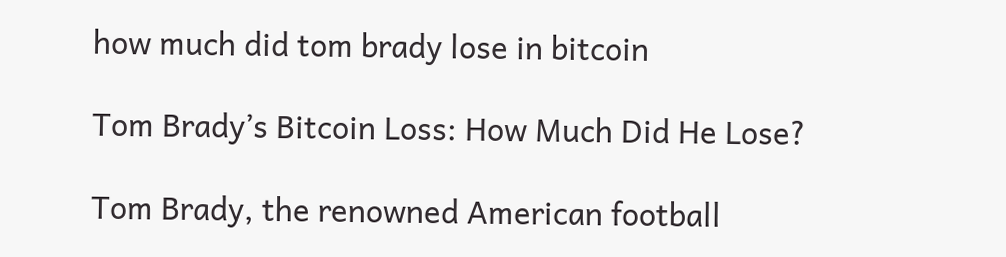how much did tom brady lose in bitcoin

Tom Brady’s Bitcoin Loss: How Much Did He Lose?

Tom Brady, the renowned American football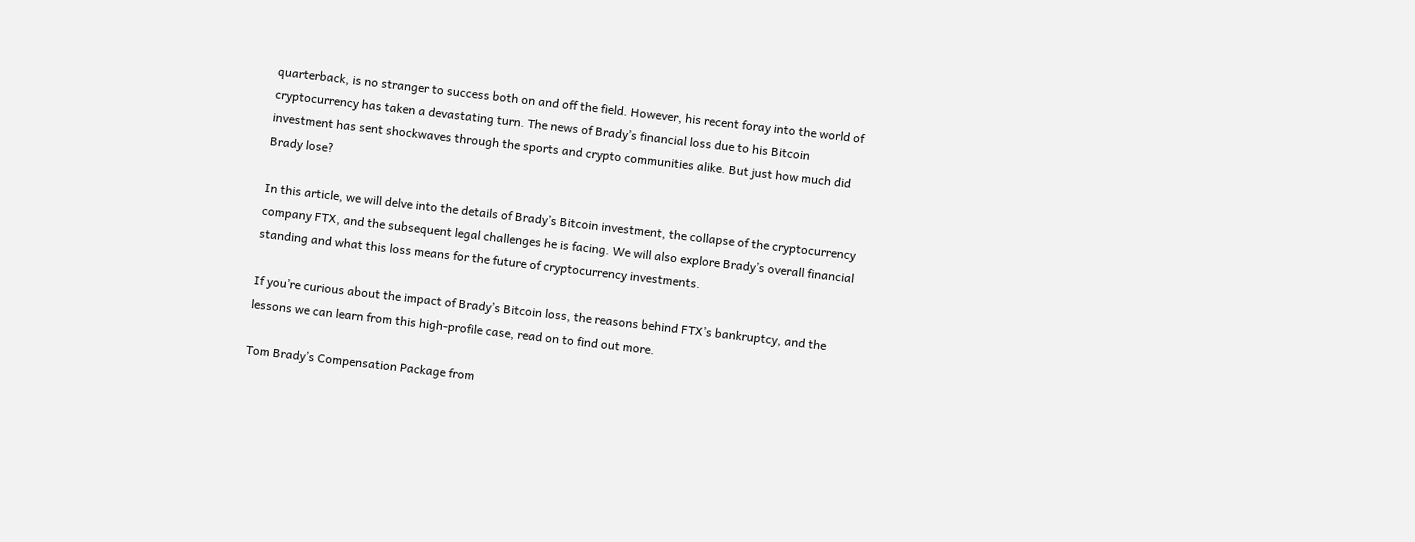quarterback, is no stranger to success both on and off the field. However, his recent foray into the world of cryptocurrency has taken a devastating turn. The news of Brady’s financial loss due to his Bitcoin investment has sent shockwaves through the sports and crypto communities alike. But just how much did Brady lose?

In this article, we will delve into the details of Brady’s Bitcoin investment, the collapse of the cryptocurrency company FTX, and the subsequent legal challenges he is facing. We will also explore Brady’s overall financial standing and what this loss means for the future of cryptocurrency investments.

If you’re curious about the impact of Brady’s Bitcoin loss, the reasons behind FTX’s bankruptcy, and the lessons we can learn from this high-profile case, read on to find out more.

Tom Brady’s Compensation Package from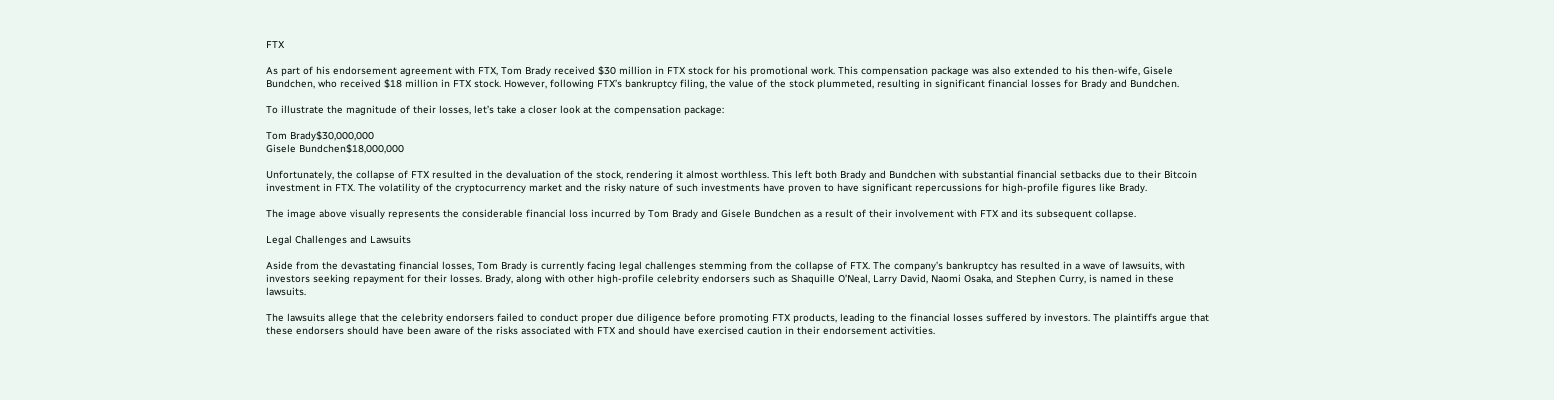FTX

As part of his endorsement agreement with FTX, Tom Brady received $30 million in FTX stock for his promotional work. This compensation package was also extended to his then-wife, Gisele Bundchen, who received $18 million in FTX stock. However, following FTX’s bankruptcy filing, the value of the stock plummeted, resulting in significant financial losses for Brady and Bundchen.

To illustrate the magnitude of their losses, let’s take a closer look at the compensation package:

Tom Brady$30,000,000
Gisele Bundchen$18,000,000

Unfortunately, the collapse of FTX resulted in the devaluation of the stock, rendering it almost worthless. This left both Brady and Bundchen with substantial financial setbacks due to their Bitcoin investment in FTX. The volatility of the cryptocurrency market and the risky nature of such investments have proven to have significant repercussions for high-profile figures like Brady.

The image above visually represents the considerable financial loss incurred by Tom Brady and Gisele Bundchen as a result of their involvement with FTX and its subsequent collapse.

Legal Challenges and Lawsuits

Aside from the devastating financial losses, Tom Brady is currently facing legal challenges stemming from the collapse of FTX. The company’s bankruptcy has resulted in a wave of lawsuits, with investors seeking repayment for their losses. Brady, along with other high-profile celebrity endorsers such as Shaquille O’Neal, Larry David, Naomi Osaka, and Stephen Curry, is named in these lawsuits.

The lawsuits allege that the celebrity endorsers failed to conduct proper due diligence before promoting FTX products, leading to the financial losses suffered by investors. The plaintiffs argue that these endorsers should have been aware of the risks associated with FTX and should have exercised caution in their endorsement activities.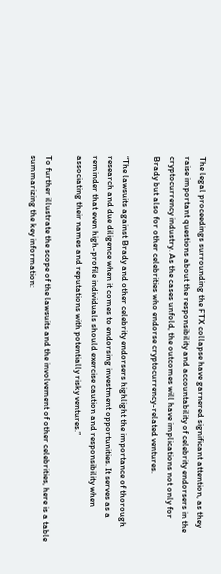The legal proceedings surrounding the FTX collapse have garnered significant attention, as they raise important questions about the responsibility and accountability of celebrity endorsers in the cryptocurrency industry. As the cases unfold, the outcomes will have implications not only for Brady but also for other celebrities who endorse cryptocurrency-related ventures.

“The lawsuits against Brady and other celebrity endorsers highlight the importance of thorough research and due diligence when it comes to endorsing investment opportunities. It serves as a reminder that even high-profile individuals should exercise caution and responsibility when associating their names and reputations with potentially risky ventures.”

To further illustrate the scope of the lawsuits and the involvement of other celebrities, here is a table summarizing the key information: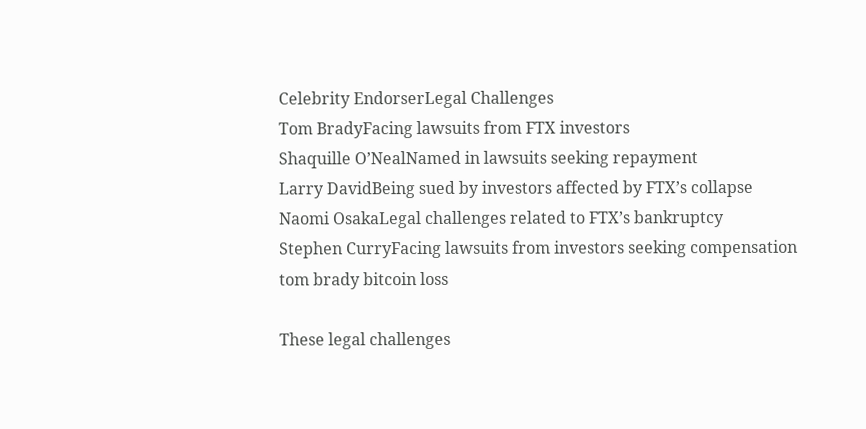Celebrity EndorserLegal Challenges
Tom BradyFacing lawsuits from FTX investors
Shaquille O’NealNamed in lawsuits seeking repayment
Larry DavidBeing sued by investors affected by FTX’s collapse
Naomi OsakaLegal challenges related to FTX’s bankruptcy
Stephen CurryFacing lawsuits from investors seeking compensation
tom brady bitcoin loss

These legal challenges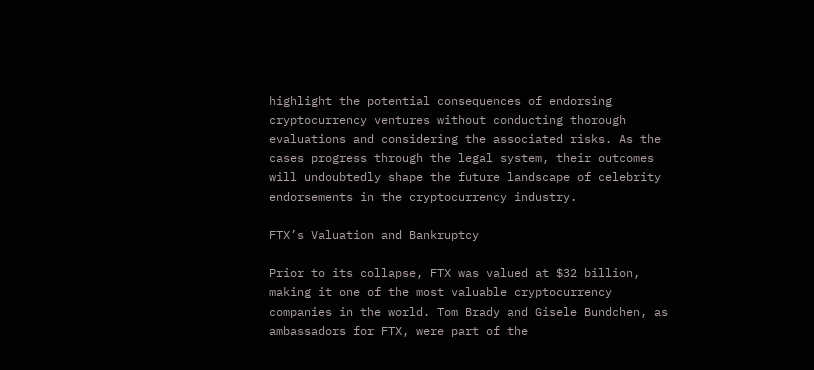highlight the potential consequences of endorsing cryptocurrency ventures without conducting thorough evaluations and considering the associated risks. As the cases progress through the legal system, their outcomes will undoubtedly shape the future landscape of celebrity endorsements in the cryptocurrency industry.

FTX’s Valuation and Bankruptcy

Prior to its collapse, FTX was valued at $32 billion, making it one of the most valuable cryptocurrency companies in the world. Tom Brady and Gisele Bundchen, as ambassadors for FTX, were part of the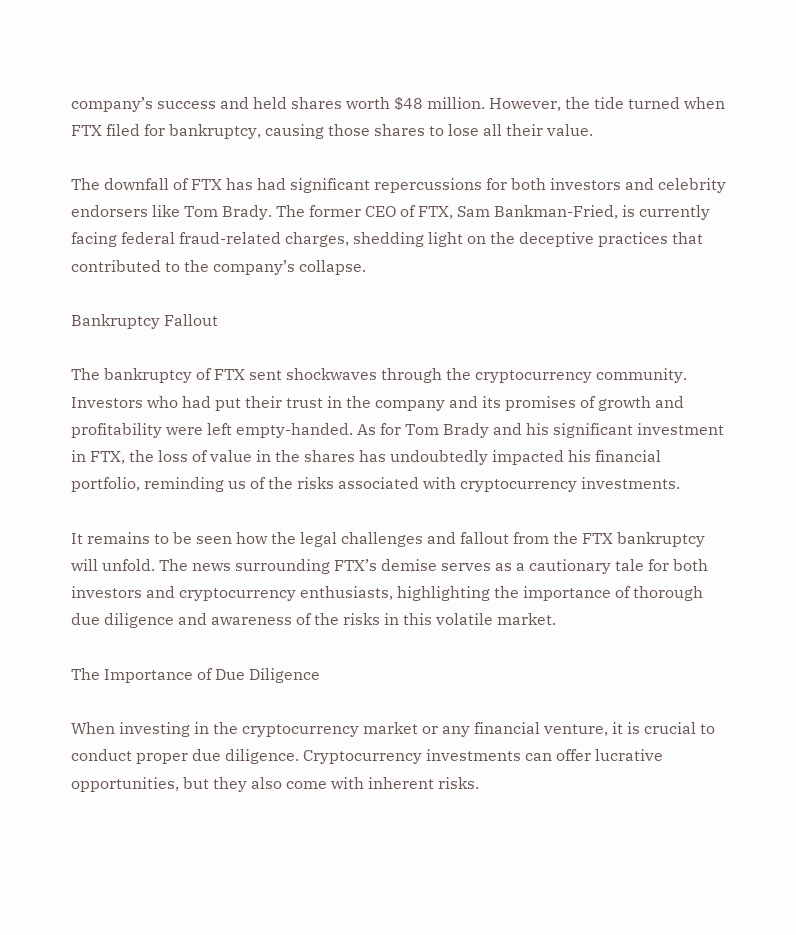company’s success and held shares worth $48 million. However, the tide turned when FTX filed for bankruptcy, causing those shares to lose all their value.

The downfall of FTX has had significant repercussions for both investors and celebrity endorsers like Tom Brady. The former CEO of FTX, Sam Bankman-Fried, is currently facing federal fraud-related charges, shedding light on the deceptive practices that contributed to the company’s collapse.

Bankruptcy Fallout

The bankruptcy of FTX sent shockwaves through the cryptocurrency community. Investors who had put their trust in the company and its promises of growth and profitability were left empty-handed. As for Tom Brady and his significant investment in FTX, the loss of value in the shares has undoubtedly impacted his financial portfolio, reminding us of the risks associated with cryptocurrency investments.

It remains to be seen how the legal challenges and fallout from the FTX bankruptcy will unfold. The news surrounding FTX’s demise serves as a cautionary tale for both investors and cryptocurrency enthusiasts, highlighting the importance of thorough due diligence and awareness of the risks in this volatile market.

The Importance of Due Diligence

When investing in the cryptocurrency market or any financial venture, it is crucial to conduct proper due diligence. Cryptocurrency investments can offer lucrative opportunities, but they also come with inherent risks.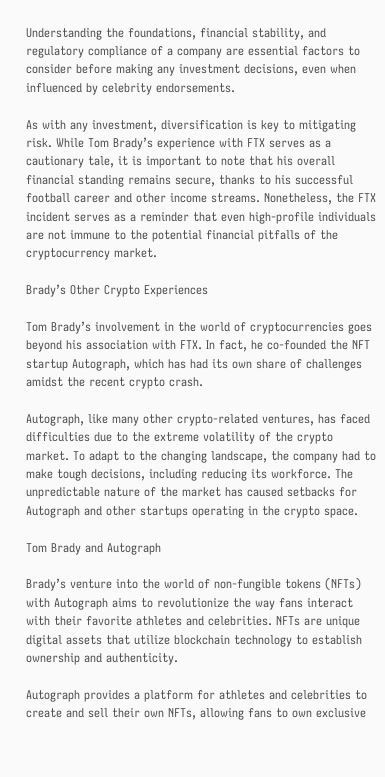Understanding the foundations, financial stability, and regulatory compliance of a company are essential factors to consider before making any investment decisions, even when influenced by celebrity endorsements.

As with any investment, diversification is key to mitigating risk. While Tom Brady’s experience with FTX serves as a cautionary tale, it is important to note that his overall financial standing remains secure, thanks to his successful football career and other income streams. Nonetheless, the FTX incident serves as a reminder that even high-profile individuals are not immune to the potential financial pitfalls of the cryptocurrency market.

Brady’s Other Crypto Experiences

Tom Brady’s involvement in the world of cryptocurrencies goes beyond his association with FTX. In fact, he co-founded the NFT startup Autograph, which has had its own share of challenges amidst the recent crypto crash.

Autograph, like many other crypto-related ventures, has faced difficulties due to the extreme volatility of the crypto market. To adapt to the changing landscape, the company had to make tough decisions, including reducing its workforce. The unpredictable nature of the market has caused setbacks for Autograph and other startups operating in the crypto space.

Tom Brady and Autograph

Brady’s venture into the world of non-fungible tokens (NFTs) with Autograph aims to revolutionize the way fans interact with their favorite athletes and celebrities. NFTs are unique digital assets that utilize blockchain technology to establish ownership and authenticity.

Autograph provides a platform for athletes and celebrities to create and sell their own NFTs, allowing fans to own exclusive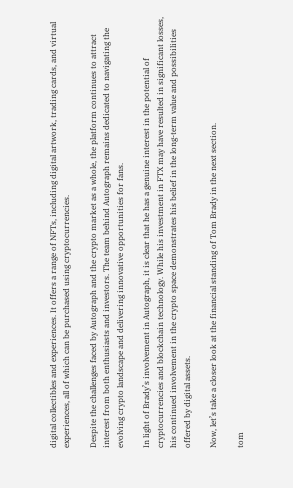digital collectibles and experiences. It offers a range of NFTs, including digital artwork, trading cards, and virtual experiences, all of which can be purchased using cryptocurrencies.

Despite the challenges faced by Autograph and the crypto market as a whole, the platform continues to attract interest from both enthusiasts and investors. The team behind Autograph remains dedicated to navigating the evolving crypto landscape and delivering innovative opportunities for fans.

In light of Brady’s involvement in Autograph, it is clear that he has a genuine interest in the potential of cryptocurrencies and blockchain technology. While his investment in FTX may have resulted in significant losses, his continued involvement in the crypto space demonstrates his belief in the long-term value and possibilities offered by digital assets.

Now, let’s take a closer look at the financial standing of Tom Brady in the next section.

tom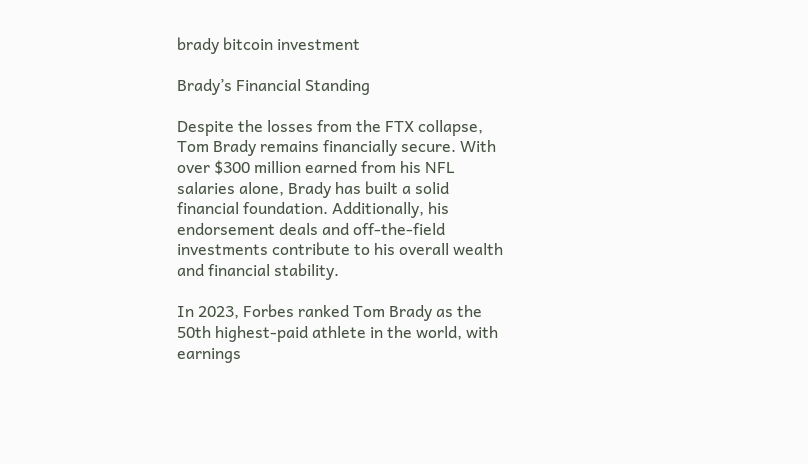brady bitcoin investment

Brady’s Financial Standing

Despite the losses from the FTX collapse, Tom Brady remains financially secure. With over $300 million earned from his NFL salaries alone, Brady has built a solid financial foundation. Additionally, his endorsement deals and off-the-field investments contribute to his overall wealth and financial stability.

In 2023, Forbes ranked Tom Brady as the 50th highest-paid athlete in the world, with earnings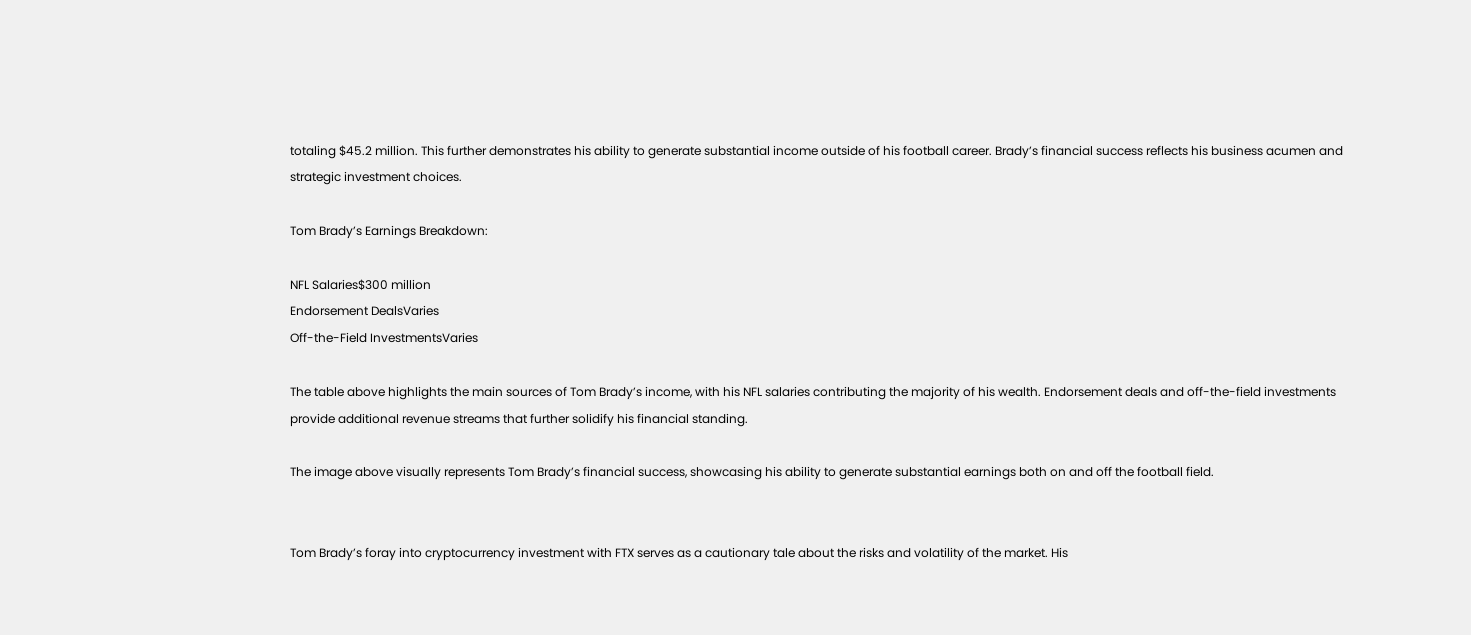totaling $45.2 million. This further demonstrates his ability to generate substantial income outside of his football career. Brady’s financial success reflects his business acumen and strategic investment choices.

Tom Brady’s Earnings Breakdown:

NFL Salaries$300 million
Endorsement DealsVaries
Off-the-Field InvestmentsVaries

The table above highlights the main sources of Tom Brady’s income, with his NFL salaries contributing the majority of his wealth. Endorsement deals and off-the-field investments provide additional revenue streams that further solidify his financial standing.

The image above visually represents Tom Brady’s financial success, showcasing his ability to generate substantial earnings both on and off the football field.


Tom Brady’s foray into cryptocurrency investment with FTX serves as a cautionary tale about the risks and volatility of the market. His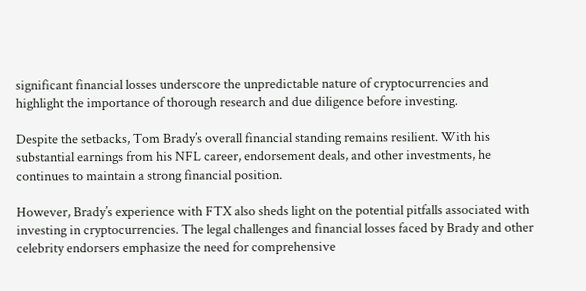significant financial losses underscore the unpredictable nature of cryptocurrencies and highlight the importance of thorough research and due diligence before investing.

Despite the setbacks, Tom Brady’s overall financial standing remains resilient. With his substantial earnings from his NFL career, endorsement deals, and other investments, he continues to maintain a strong financial position.

However, Brady’s experience with FTX also sheds light on the potential pitfalls associated with investing in cryptocurrencies. The legal challenges and financial losses faced by Brady and other celebrity endorsers emphasize the need for comprehensive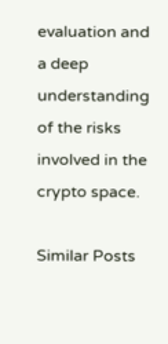evaluation and a deep understanding of the risks involved in the crypto space.

Similar Posts